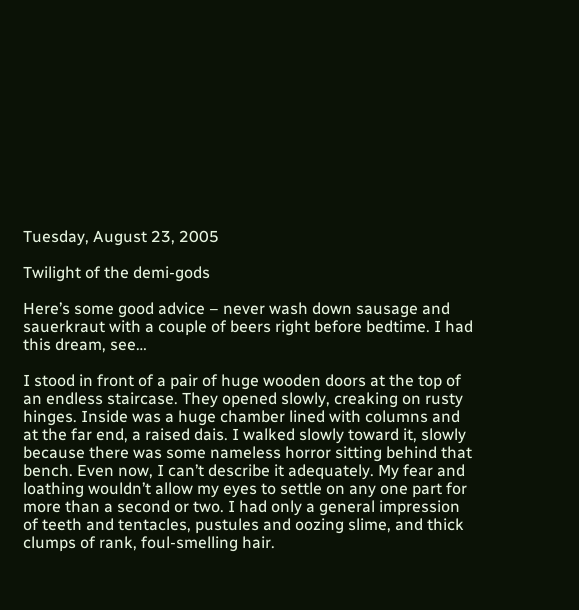Tuesday, August 23, 2005

Twilight of the demi-gods

Here’s some good advice – never wash down sausage and sauerkraut with a couple of beers right before bedtime. I had this dream, see…

I stood in front of a pair of huge wooden doors at the top of an endless staircase. They opened slowly, creaking on rusty hinges. Inside was a huge chamber lined with columns and at the far end, a raised dais. I walked slowly toward it, slowly because there was some nameless horror sitting behind that bench. Even now, I can’t describe it adequately. My fear and loathing wouldn’t allow my eyes to settle on any one part for more than a second or two. I had only a general impression of teeth and tentacles, pustules and oozing slime, and thick clumps of rank, foul-smelling hair.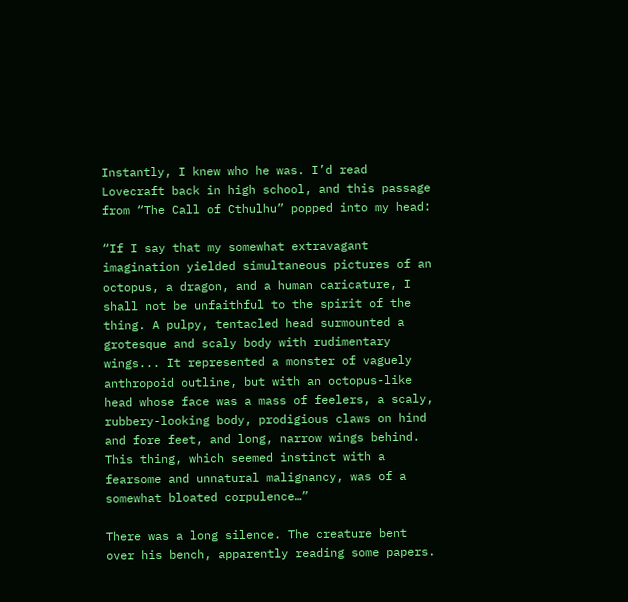Instantly, I knew who he was. I’d read Lovecraft back in high school, and this passage from “The Call of Cthulhu” popped into my head:

“If I say that my somewhat extravagant imagination yielded simultaneous pictures of an octopus, a dragon, and a human caricature, I shall not be unfaithful to the spirit of the thing. A pulpy, tentacled head surmounted a grotesque and scaly body with rudimentary wings... It represented a monster of vaguely anthropoid outline, but with an octopus-like head whose face was a mass of feelers, a scaly, rubbery-looking body, prodigious claws on hind and fore feet, and long, narrow wings behind. This thing, which seemed instinct with a fearsome and unnatural malignancy, was of a somewhat bloated corpulence…”

There was a long silence. The creature bent over his bench, apparently reading some papers.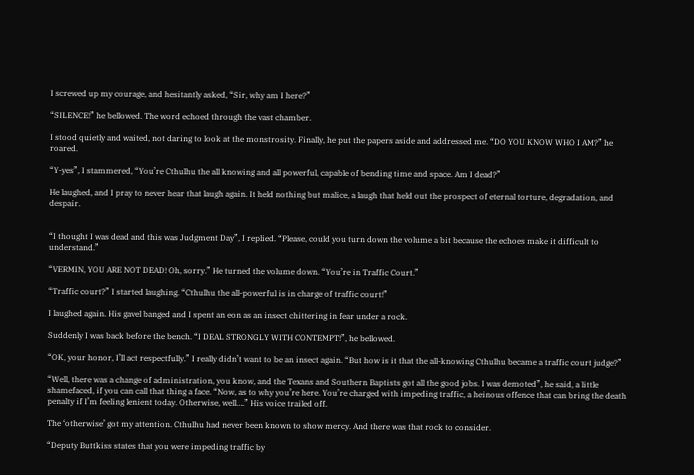I screwed up my courage, and hesitantly asked, “Sir, why am I here?”

“SILENCE!” he bellowed. The word echoed through the vast chamber.

I stood quietly and waited, not daring to look at the monstrosity. Finally, he put the papers aside and addressed me. “DO YOU KNOW WHO I AM?” he roared.

“Y-yes”, I stammered, “You’re Cthulhu the all knowing and all powerful, capable of bending time and space. Am I dead?”

He laughed, and I pray to never hear that laugh again. It held nothing but malice, a laugh that held out the prospect of eternal torture, degradation, and despair.


“I thought I was dead and this was Judgment Day”, I replied. “Please, could you turn down the volume a bit because the echoes make it difficult to understand.”

“VERMIN, YOU ARE NOT DEAD! Oh, sorry.” He turned the volume down. “You’re in Traffic Court.”

“Traffic court?” I started laughing. “Cthulhu the all-powerful is in charge of traffic court!”

I laughed again. His gavel banged and I spent an eon as an insect chittering in fear under a rock.

Suddenly I was back before the bench. “I DEAL STRONGLY WITH CONTEMPT!”, he bellowed.

“OK, your honor, I’ll act respectfully.” I really didn’t want to be an insect again. “But how is it that the all-knowing Cthulhu became a traffic court judge?”

“Well, there was a change of administration, you know, and the Texans and Southern Baptists got all the good jobs. I was demoted”, he said, a little shamefaced, if you can call that thing a face. “Now, as to why you’re here. You’re charged with impeding traffic, a heinous offence that can bring the death penalty if I’m feeling lenient today. Otherwise, well….” His voice trailed off.

The ‘otherwise’ got my attention. Cthulhu had never been known to show mercy. And there was that rock to consider.

“Deputy Buttkiss states that you were impeding traffic by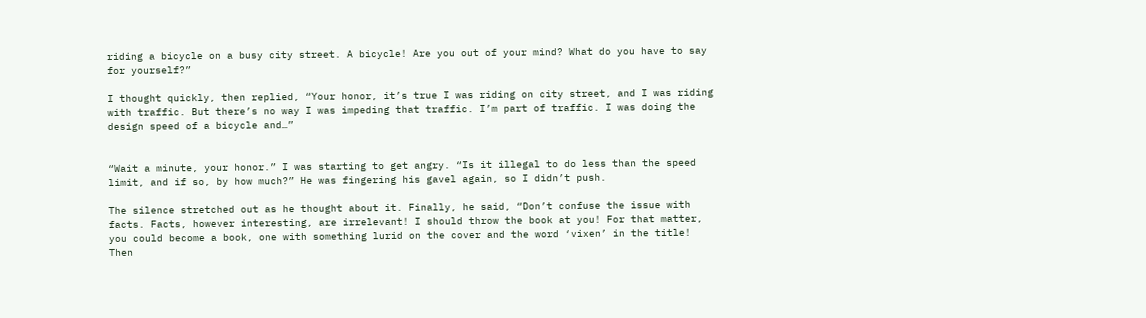riding a bicycle on a busy city street. A bicycle! Are you out of your mind? What do you have to say for yourself?”

I thought quickly, then replied, “Your honor, it’s true I was riding on city street, and I was riding with traffic. But there’s no way I was impeding that traffic. I’m part of traffic. I was doing the design speed of a bicycle and…”


“Wait a minute, your honor.” I was starting to get angry. “Is it illegal to do less than the speed limit, and if so, by how much?” He was fingering his gavel again, so I didn’t push.

The silence stretched out as he thought about it. Finally, he said, “Don’t confuse the issue with facts. Facts, however interesting, are irrelevant! I should throw the book at you! For that matter, you could become a book, one with something lurid on the cover and the word ‘vixen’ in the title! Then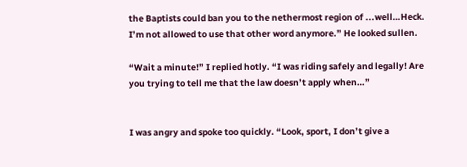the Baptists could ban you to the nethermost region of ...well…Heck. I’m not allowed to use that other word anymore.” He looked sullen.

“Wait a minute!” I replied hotly. “I was riding safely and legally! Are you trying to tell me that the law doesn’t apply when…”


I was angry and spoke too quickly. “Look, sport, I don’t give a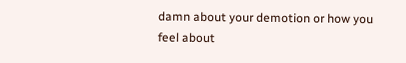damn about your demotion or how you feel about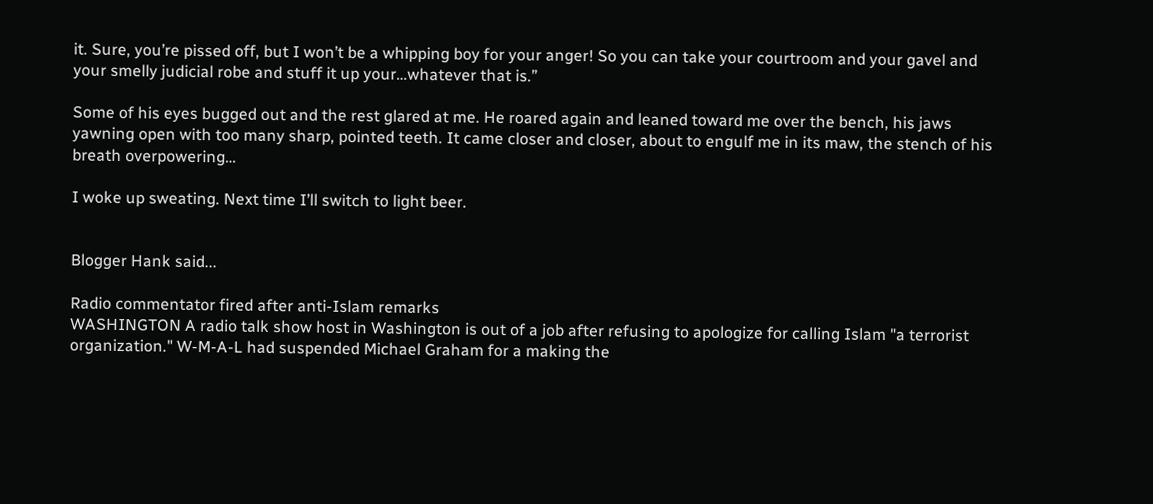it. Sure, you’re pissed off, but I won’t be a whipping boy for your anger! So you can take your courtroom and your gavel and your smelly judicial robe and stuff it up your…whatever that is.”

Some of his eyes bugged out and the rest glared at me. He roared again and leaned toward me over the bench, his jaws yawning open with too many sharp, pointed teeth. It came closer and closer, about to engulf me in its maw, the stench of his breath overpowering…

I woke up sweating. Next time I’ll switch to light beer.


Blogger Hank said...

Radio commentator fired after anti-Islam remarks
WASHINGTON A radio talk show host in Washington is out of a job after refusing to apologize for calling Islam "a terrorist organization." W-M-A-L had suspended Michael Graham for a making the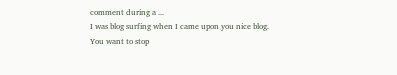comment during a ...
I was blog surfing when I came upon you nice blog.
You want to stop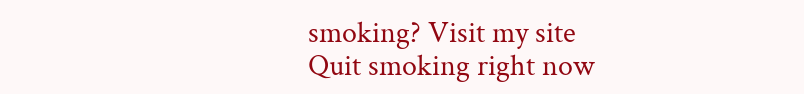smoking? Visit my site
Quit smoking right now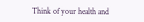Think of your health and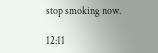stop smoking now.

12:11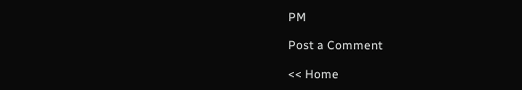PM

Post a Comment

<< Home